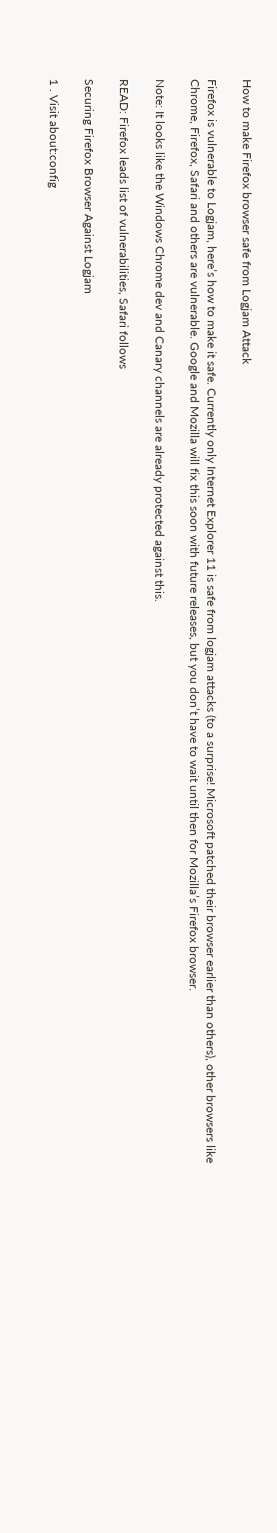How to make Firefox browser safe from Logjam Attack

Firefox is vulnerable to Logjam, here’s how to make it safe. Currently only Internet Explorer 11 is safe from logjam attacks (to a surprise! Microsoft patched their browser earlier than others), other browsers like Chrome, Firefox, Safari and others are vulnerable. Google and Mozilla will fix this soon with future releases, but you don’t have to wait until then for Mozilla’s Firefox browser.

Note: It looks like the Windows Chrome dev and Canary channels are already protected against this.

READ: Firefox leads list of vulnerabilities, Safari follows

Securing Firefox Browser Against Logjam

1 . Visit about:config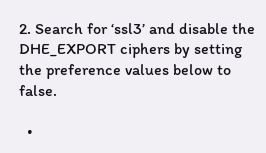2. Search for ‘ssl3’ and disable the DHE_EXPORT ciphers by setting the preference values below to false.

  •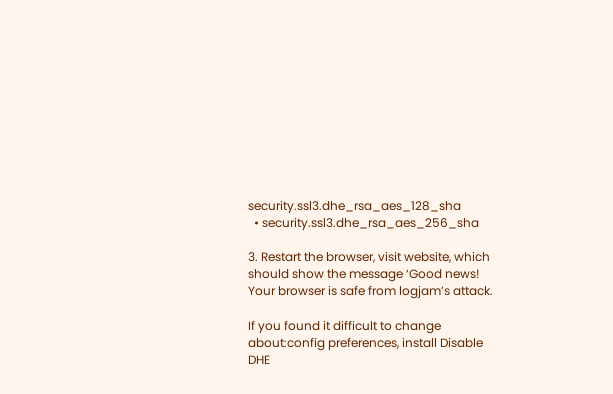security.ssl3.dhe_rsa_aes_128_sha
  • security.ssl3.dhe_rsa_aes_256_sha

3. Restart the browser, visit website, which should show the message ‘Good news! Your browser is safe from logjam’s attack.

If you found it difficult to change about:config preferences, install Disable DHE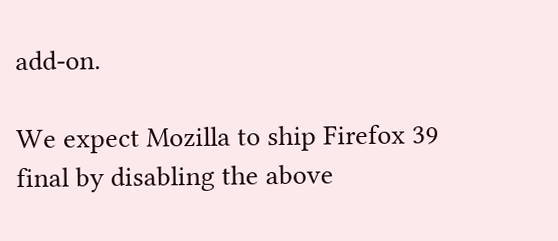add-on.

We expect Mozilla to ship Firefox 39 final by disabling the above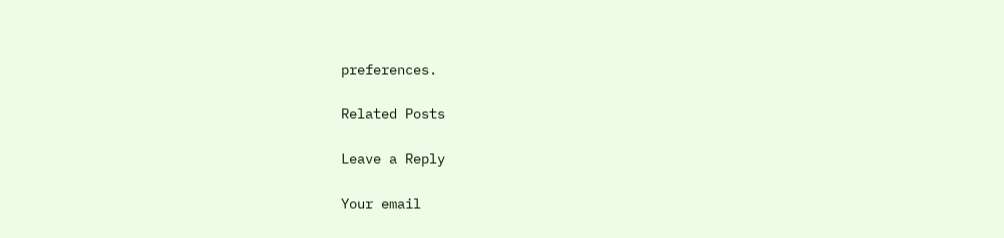preferences.

Related Posts

Leave a Reply

Your email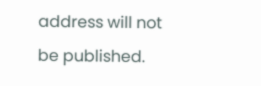address will not be published.